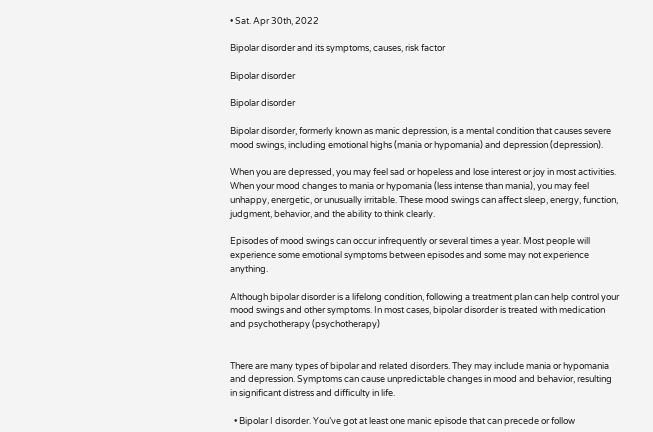• Sat. Apr 30th, 2022

Bipolar disorder and its symptoms, causes, risk factor

Bipolar disorder

Bipolar disorder

Bipolar disorder, formerly known as manic depression, is a mental condition that causes severe mood swings, including emotional highs (mania or hypomania) and depression (depression).

When you are depressed, you may feel sad or hopeless and lose interest or joy in most activities. When your mood changes to mania or hypomania (less intense than mania), you may feel unhappy, energetic, or unusually irritable. These mood swings can affect sleep, energy, function, judgment, behavior, and the ability to think clearly.

Episodes of mood swings can occur infrequently or several times a year. Most people will experience some emotional symptoms between episodes and some may not experience anything.

Although bipolar disorder is a lifelong condition, following a treatment plan can help control your mood swings and other symptoms. In most cases, bipolar disorder is treated with medication and psychotherapy (psychotherapy)


There are many types of bipolar and related disorders. They may include mania or hypomania and depression. Symptoms can cause unpredictable changes in mood and behavior, resulting in significant distress and difficulty in life.

  • Bipolar I disorder. You’ve got at least one manic episode that can precede or follow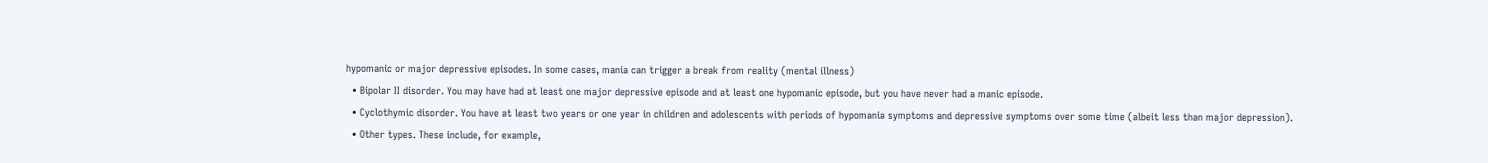hypomanic or major depressive episodes. In some cases, mania can trigger a break from reality (mental illness)
  • Bipolar II disorder. You may have had at least one major depressive episode and at least one hypomanic episode, but you have never had a manic episode.
  • Cyclothymic disorder. You have at least two years or one year in children and adolescents with periods of hypomania symptoms and depressive symptoms over some time (albeit less than major depression).
  • Other types. These include, for example,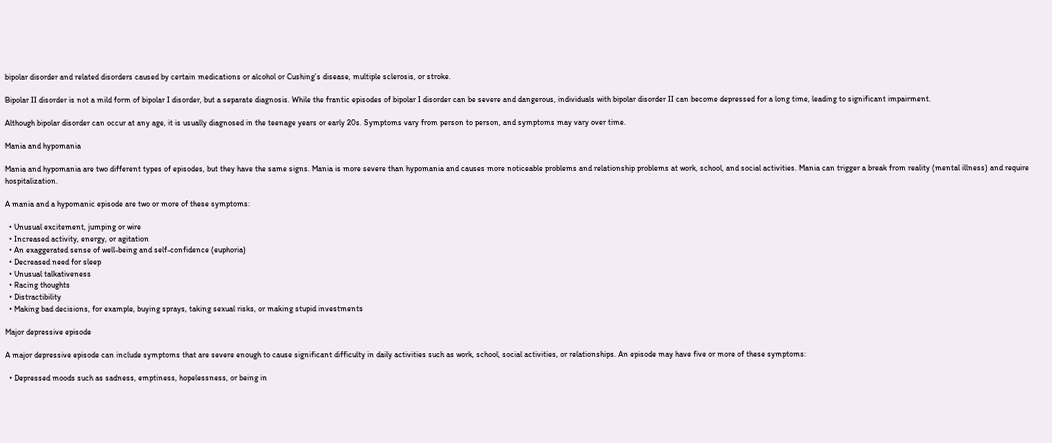bipolar disorder and related disorders caused by certain medications or alcohol or Cushing’s disease, multiple sclerosis, or stroke.

Bipolar II disorder is not a mild form of bipolar I disorder, but a separate diagnosis. While the frantic episodes of bipolar I disorder can be severe and dangerous, individuals with bipolar disorder II can become depressed for a long time, leading to significant impairment.

Although bipolar disorder can occur at any age, it is usually diagnosed in the teenage years or early 20s. Symptoms vary from person to person, and symptoms may vary over time.

Mania and hypomania

Mania and hypomania are two different types of episodes, but they have the same signs. Mania is more severe than hypomania and causes more noticeable problems and relationship problems at work, school, and social activities. Mania can trigger a break from reality (mental illness) and require hospitalization.

A mania and a hypomanic episode are two or more of these symptoms:

  • Unusual excitement, jumping or wire
  • Increased activity, energy, or agitation
  • An exaggerated sense of well-being and self-confidence (euphoria)
  • Decreased need for sleep
  • Unusual talkativeness
  • Racing thoughts
  • Distractibility
  • Making bad decisions, for example, buying sprays, taking sexual risks, or making stupid investments

Major depressive episode

A major depressive episode can include symptoms that are severe enough to cause significant difficulty in daily activities such as work, school, social activities, or relationships. An episode may have five or more of these symptoms:

  • Depressed moods such as sadness, emptiness, hopelessness, or being in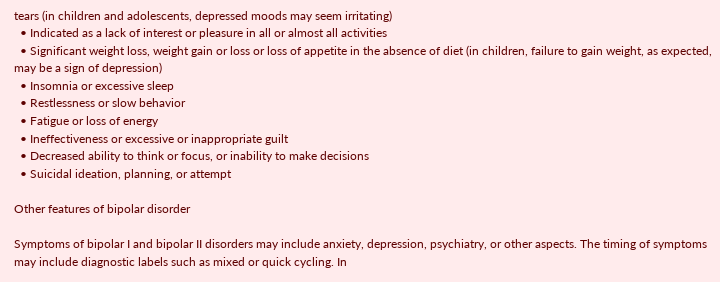tears (in children and adolescents, depressed moods may seem irritating)
  • Indicated as a lack of interest or pleasure in all or almost all activities
  • Significant weight loss, weight gain or loss or loss of appetite in the absence of diet (in children, failure to gain weight, as expected, may be a sign of depression)
  • Insomnia or excessive sleep
  • Restlessness or slow behavior
  • Fatigue or loss of energy
  • Ineffectiveness or excessive or inappropriate guilt
  • Decreased ability to think or focus, or inability to make decisions
  • Suicidal ideation, planning, or attempt

Other features of bipolar disorder

Symptoms of bipolar I and bipolar II disorders may include anxiety, depression, psychiatry, or other aspects. The timing of symptoms may include diagnostic labels such as mixed or quick cycling. In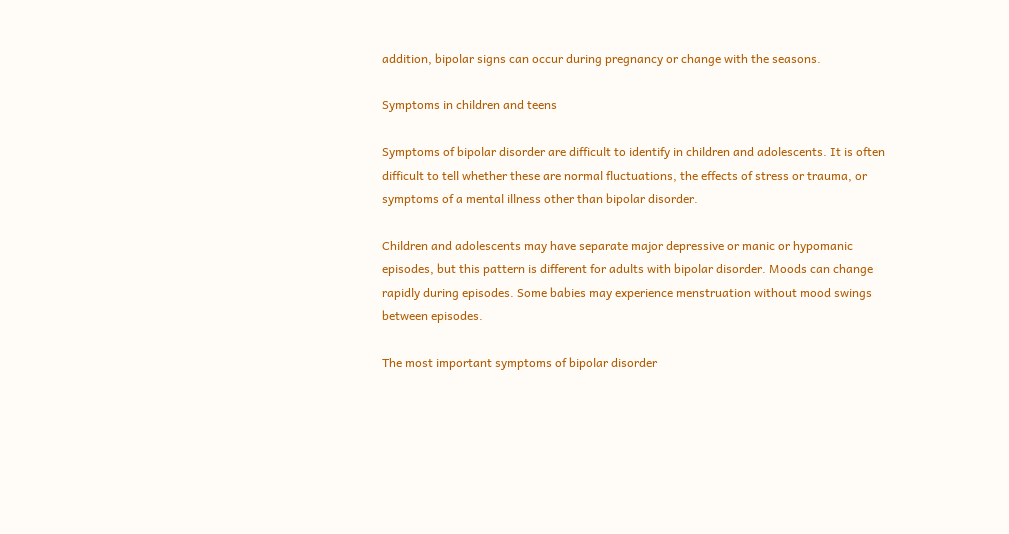addition, bipolar signs can occur during pregnancy or change with the seasons.

Symptoms in children and teens

Symptoms of bipolar disorder are difficult to identify in children and adolescents. It is often difficult to tell whether these are normal fluctuations, the effects of stress or trauma, or symptoms of a mental illness other than bipolar disorder.

Children and adolescents may have separate major depressive or manic or hypomanic episodes, but this pattern is different for adults with bipolar disorder. Moods can change rapidly during episodes. Some babies may experience menstruation without mood swings between episodes.

The most important symptoms of bipolar disorder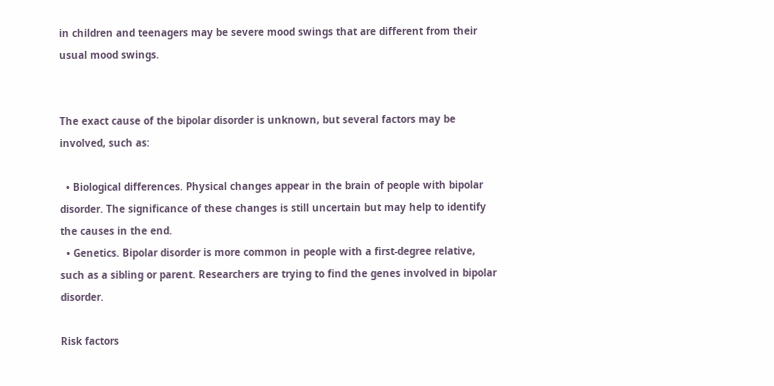in children and teenagers may be severe mood swings that are different from their usual mood swings.


The exact cause of the bipolar disorder is unknown, but several factors may be involved, such as:

  • Biological differences. Physical changes appear in the brain of people with bipolar disorder. The significance of these changes is still uncertain but may help to identify the causes in the end.
  • Genetics. Bipolar disorder is more common in people with a first-degree relative, such as a sibling or parent. Researchers are trying to find the genes involved in bipolar disorder.

Risk factors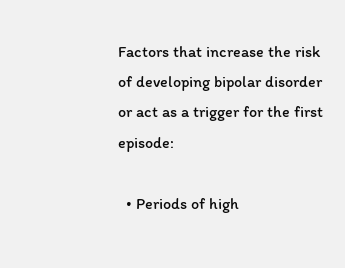Factors that increase the risk of developing bipolar disorder or act as a trigger for the first episode:

  • Periods of high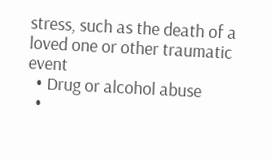stress, such as the death of a loved one or other traumatic event
  • Drug or alcohol abuse
  •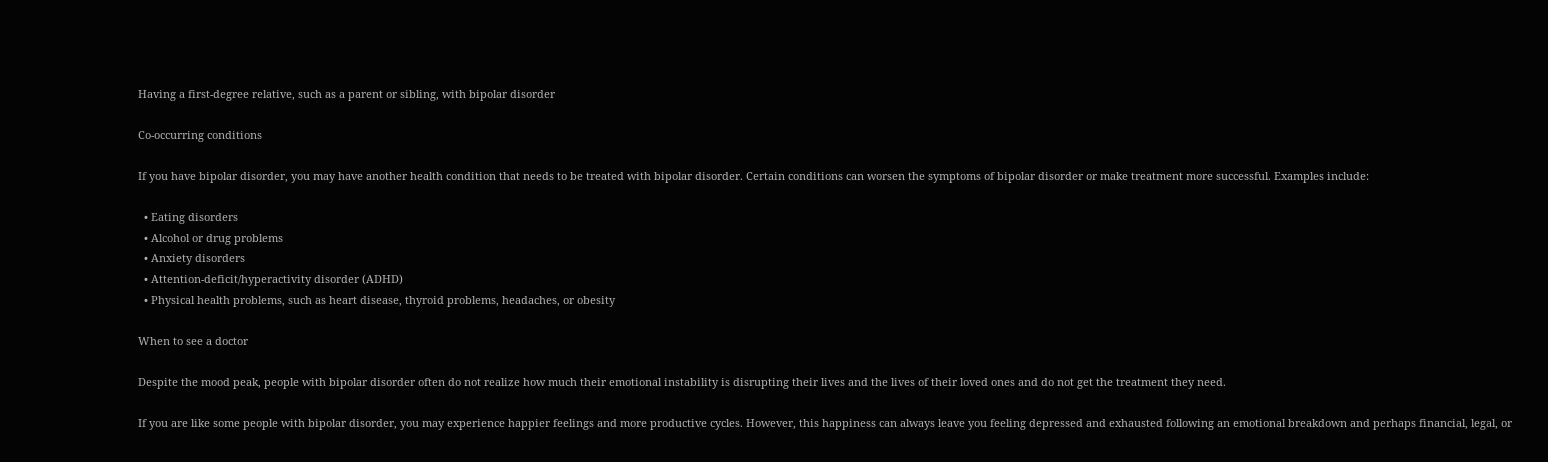Having a first-degree relative, such as a parent or sibling, with bipolar disorder

Co-occurring conditions

If you have bipolar disorder, you may have another health condition that needs to be treated with bipolar disorder. Certain conditions can worsen the symptoms of bipolar disorder or make treatment more successful. Examples include:

  • Eating disorders
  • Alcohol or drug problems
  • Anxiety disorders
  • Attention-deficit/hyperactivity disorder (ADHD)
  • Physical health problems, such as heart disease, thyroid problems, headaches, or obesity

When to see a doctor

Despite the mood peak, people with bipolar disorder often do not realize how much their emotional instability is disrupting their lives and the lives of their loved ones and do not get the treatment they need.

If you are like some people with bipolar disorder, you may experience happier feelings and more productive cycles. However, this happiness can always leave you feeling depressed and exhausted following an emotional breakdown and perhaps financial, legal, or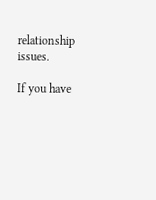relationship issues.

If you have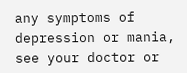any symptoms of depression or mania, see your doctor or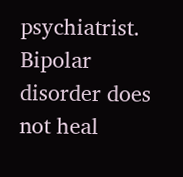psychiatrist. Bipolar disorder does not heal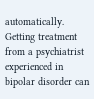automatically. Getting treatment from a psychiatrist experienced in bipolar disorder can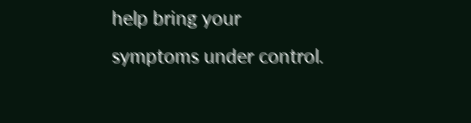help bring your symptoms under control.